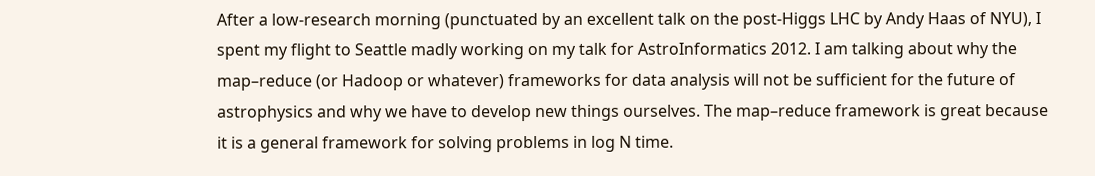After a low-research morning (punctuated by an excellent talk on the post-Higgs LHC by Andy Haas of NYU), I spent my flight to Seattle madly working on my talk for AstroInformatics 2012. I am talking about why the map–reduce (or Hadoop or whatever) frameworks for data analysis will not be sufficient for the future of astrophysics and why we have to develop new things ourselves. The map–reduce framework is great because it is a general framework for solving problems in log N time.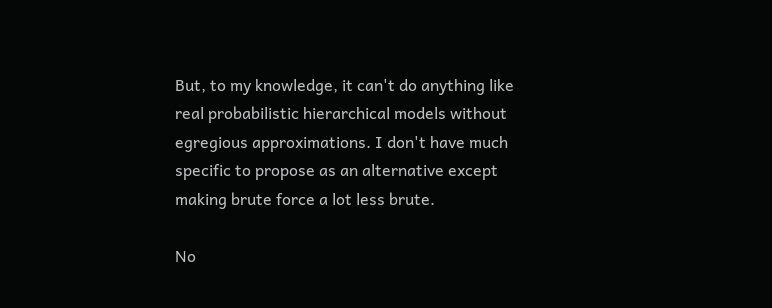But, to my knowledge, it can't do anything like real probabilistic hierarchical models without egregious approximations. I don't have much specific to propose as an alternative except making brute force a lot less brute.

No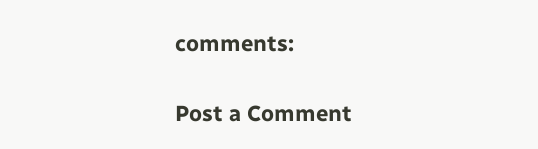comments:

Post a Comment